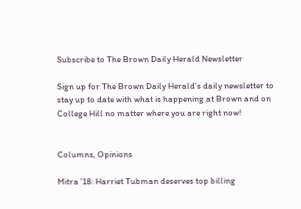Subscribe to The Brown Daily Herald Newsletter

Sign up for The Brown Daily Herald’s daily newsletter to stay up to date with what is happening at Brown and on College Hill no matter where you are right now!


Columns, Opinions

Mitra ’18: Harriet Tubman deserves top billing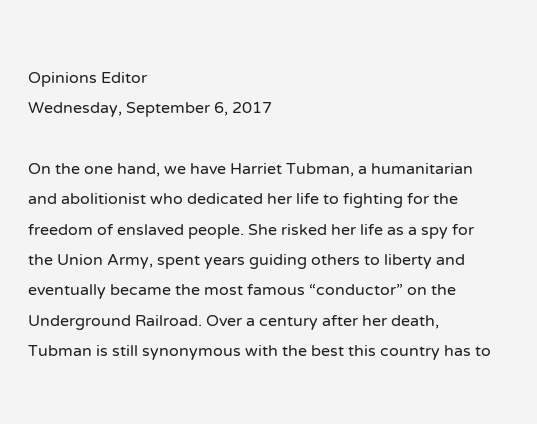Opinions Editor
Wednesday, September 6, 2017

On the one hand, we have Harriet Tubman, a humanitarian and abolitionist who dedicated her life to fighting for the freedom of enslaved people. She risked her life as a spy for the Union Army, spent years guiding others to liberty and eventually became the most famous “conductor” on the Underground Railroad. Over a century after her death, Tubman is still synonymous with the best this country has to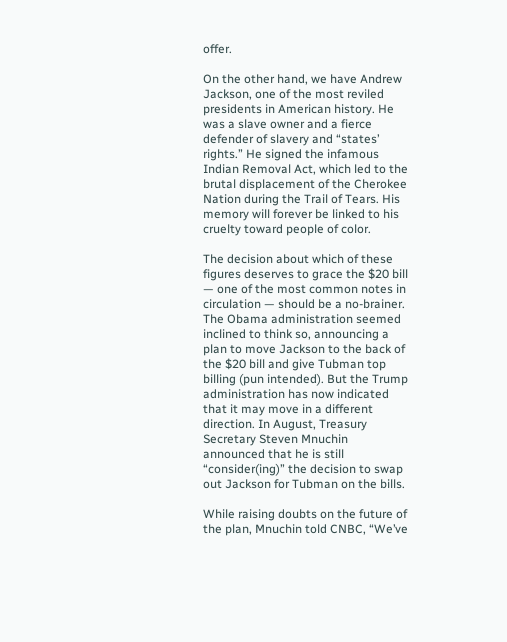offer.

On the other hand, we have Andrew Jackson, one of the most reviled presidents in American history. He was a slave owner and a fierce defender of slavery and “states’ rights.” He signed the infamous Indian Removal Act, which led to the brutal displacement of the Cherokee Nation during the Trail of Tears. His memory will forever be linked to his cruelty toward people of color.

The decision about which of these figures deserves to grace the $20 bill — one of the most common notes in circulation — should be a no-brainer. The Obama administration seemed inclined to think so, announcing a plan to move Jackson to the back of the $20 bill and give Tubman top billing (pun intended). But the Trump administration has now indicated that it may move in a different direction. In August, Treasury Secretary Steven Mnuchin announced that he is still “consider(ing)” the decision to swap out Jackson for Tubman on the bills.

While raising doubts on the future of the plan, Mnuchin told CNBC, “We’ve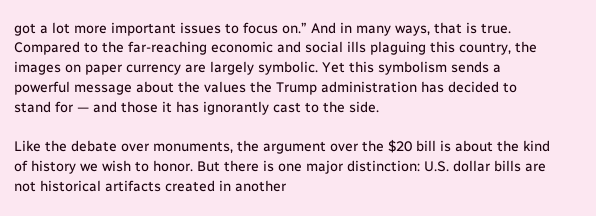got a lot more important issues to focus on.” And in many ways, that is true. Compared to the far-reaching economic and social ills plaguing this country, the images on paper currency are largely symbolic. Yet this symbolism sends a powerful message about the values the Trump administration has decided to stand for — and those it has ignorantly cast to the side.

Like the debate over monuments, the argument over the $20 bill is about the kind of history we wish to honor. But there is one major distinction: U.S. dollar bills are not historical artifacts created in another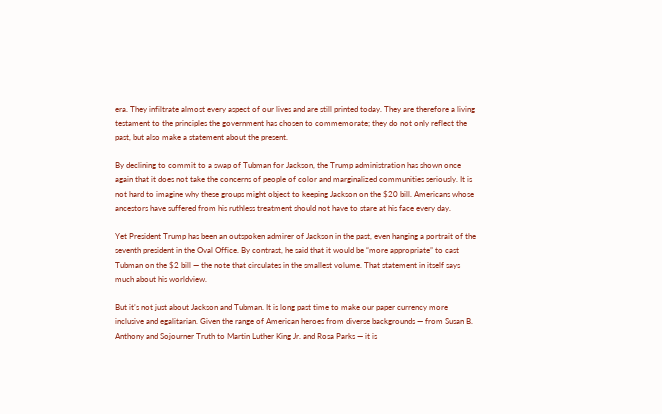era. They infiltrate almost every aspect of our lives and are still printed today. They are therefore a living testament to the principles the government has chosen to commemorate; they do not only reflect the past, but also make a statement about the present.

By declining to commit to a swap of Tubman for Jackson, the Trump administration has shown once again that it does not take the concerns of people of color and marginalized communities seriously. It is not hard to imagine why these groups might object to keeping Jackson on the $20 bill. Americans whose ancestors have suffered from his ruthless treatment should not have to stare at his face every day.

Yet President Trump has been an outspoken admirer of Jackson in the past, even hanging a portrait of the seventh president in the Oval Office. By contrast, he said that it would be “more appropriate” to cast Tubman on the $2 bill — the note that circulates in the smallest volume. That statement in itself says much about his worldview.

But it’s not just about Jackson and Tubman. It is long past time to make our paper currency more inclusive and egalitarian. Given the range of American heroes from diverse backgrounds — from Susan B. Anthony and Sojourner Truth to Martin Luther King Jr. and Rosa Parks — it is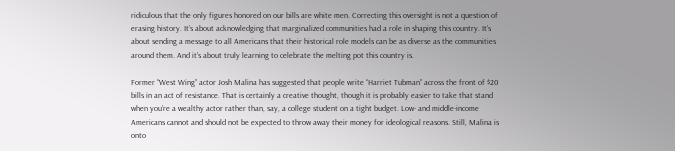ridiculous that the only figures honored on our bills are white men. Correcting this oversight is not a question of erasing history. It’s about acknowledging that marginalized communities had a role in shaping this country. It’s about sending a message to all Americans that their historical role models can be as diverse as the communities around them. And it’s about truly learning to celebrate the melting pot this country is.

Former “West Wing” actor Josh Malina has suggested that people write “Harriet Tubman” across the front of $20 bills in an act of resistance. That is certainly a creative thought, though it is probably easier to take that stand when you’re a wealthy actor rather than, say, a college student on a tight budget. Low- and middle-income Americans cannot and should not be expected to throw away their money for ideological reasons. Still, Malina is onto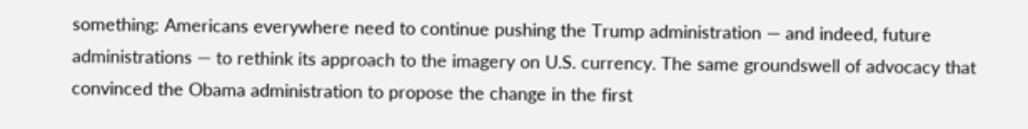something: Americans everywhere need to continue pushing the Trump administration — and indeed, future administrations — to rethink its approach to the imagery on U.S. currency. The same groundswell of advocacy that convinced the Obama administration to propose the change in the first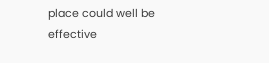place could well be effective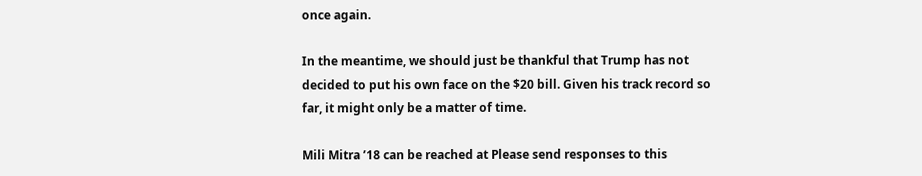once again.

In the meantime, we should just be thankful that Trump has not decided to put his own face on the $20 bill. Given his track record so far, it might only be a matter of time.

Mili Mitra ’18 can be reached at Please send responses to this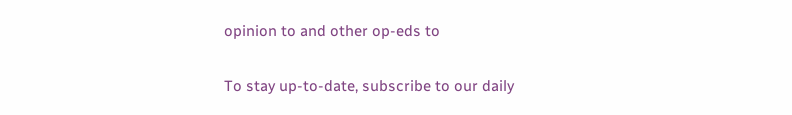opinion to and other op-eds to

To stay up-to-date, subscribe to our daily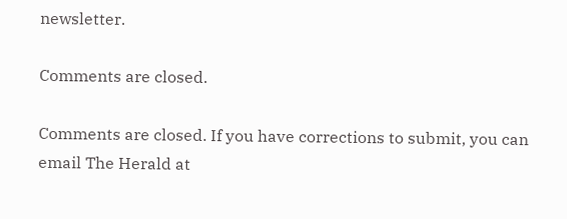newsletter.

Comments are closed.

Comments are closed. If you have corrections to submit, you can email The Herald at